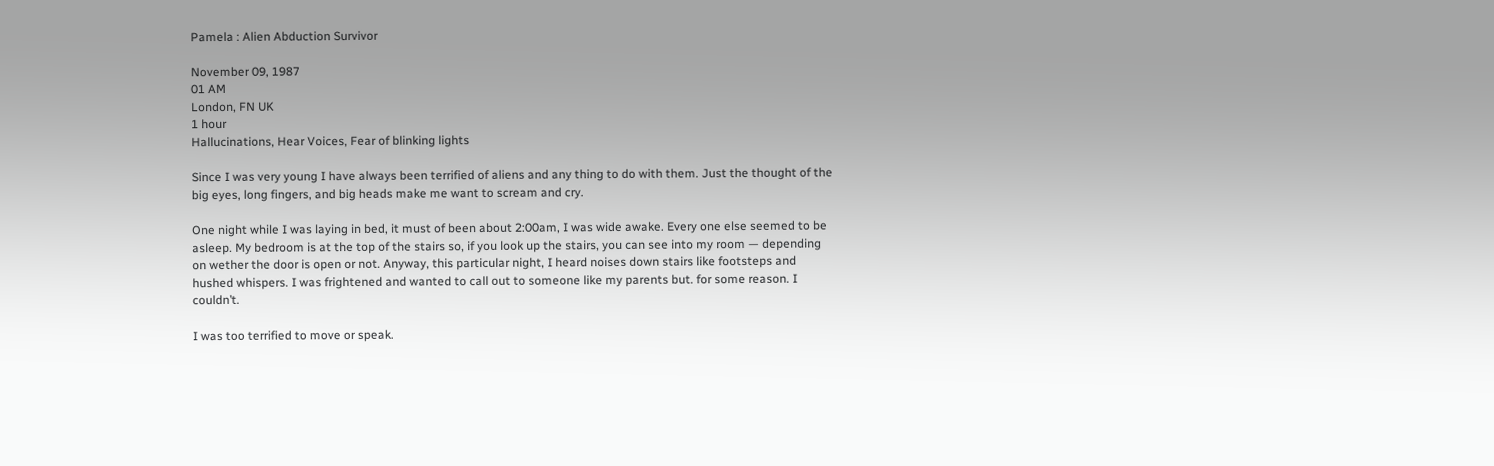Pamela : Alien Abduction Survivor

November 09, 1987
01 AM
London, FN UK
1 hour
Hallucinations, Hear Voices, Fear of blinking lights

Since I was very young I have always been terrified of aliens and any thing to do with them. Just the thought of the big eyes, long fingers, and big heads make me want to scream and cry.

One night while I was laying in bed, it must of been about 2:00am, I was wide awake. Every one else seemed to be asleep. My bedroom is at the top of the stairs so, if you look up the stairs, you can see into my room — depending on wether the door is open or not. Anyway, this particular night, I heard noises down stairs like footsteps and hushed whispers. I was frightened and wanted to call out to someone like my parents but. for some reason. I couldn’t.

I was too terrified to move or speak.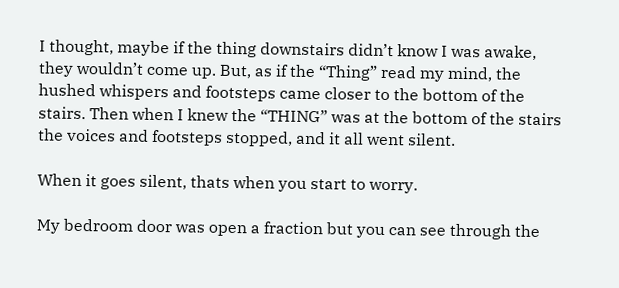I thought, maybe if the thing downstairs didn’t know I was awake, they wouldn’t come up. But, as if the “Thing” read my mind, the hushed whispers and footsteps came closer to the bottom of the stairs. Then when I knew the “THING” was at the bottom of the stairs the voices and footsteps stopped, and it all went silent.

When it goes silent, thats when you start to worry.

My bedroom door was open a fraction but you can see through the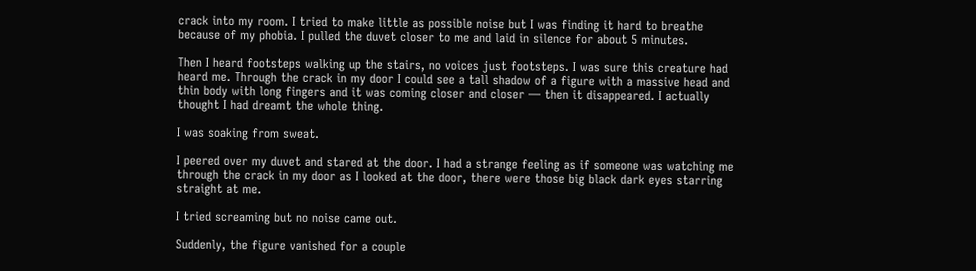crack into my room. I tried to make little as possible noise but I was finding it hard to breathe because of my phobia. I pulled the duvet closer to me and laid in silence for about 5 minutes.

Then I heard footsteps walking up the stairs, no voices just footsteps. I was sure this creature had heard me. Through the crack in my door I could see a tall shadow of a figure with a massive head and thin body with long fingers and it was coming closer and closer — then it disappeared. I actually thought I had dreamt the whole thing.

I was soaking from sweat.

I peered over my duvet and stared at the door. I had a strange feeling as if someone was watching me through the crack in my door as I looked at the door, there were those big black dark eyes starring straight at me.

I tried screaming but no noise came out.

Suddenly, the figure vanished for a couple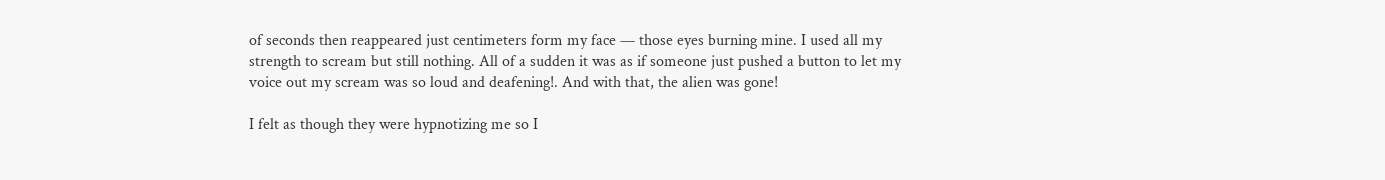of seconds then reappeared just centimeters form my face — those eyes burning mine. I used all my strength to scream but still nothing. All of a sudden it was as if someone just pushed a button to let my voice out my scream was so loud and deafening!. And with that, the alien was gone!

I felt as though they were hypnotizing me so I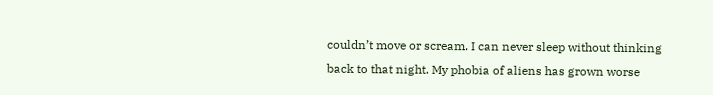couldn’t move or scream. I can never sleep without thinking back to that night. My phobia of aliens has grown worse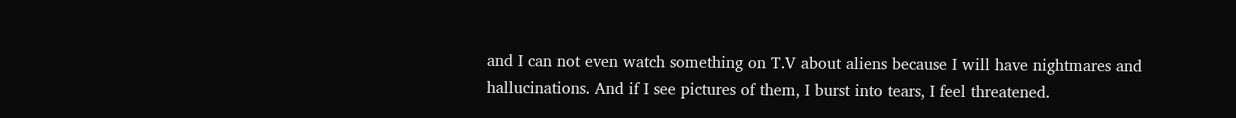and I can not even watch something on T.V about aliens because I will have nightmares and hallucinations. And if I see pictures of them, I burst into tears, I feel threatened.